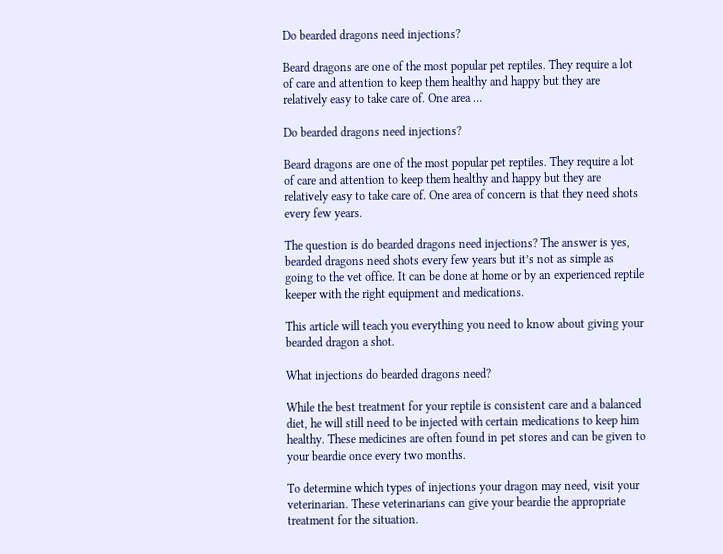Do bearded dragons need injections?

Beard dragons are one of the most popular pet reptiles. They require a lot of care and attention to keep them healthy and happy but they are relatively easy to take care of. One area …

Do bearded dragons need injections?

Beard dragons are one of the most popular pet reptiles. They require a lot of care and attention to keep them healthy and happy but they are relatively easy to take care of. One area of concern is that they need shots every few years.

The question is do bearded dragons need injections? The answer is yes, bearded dragons need shots every few years but it’s not as simple as going to the vet office. It can be done at home or by an experienced reptile keeper with the right equipment and medications.

This article will teach you everything you need to know about giving your bearded dragon a shot.

What injections do bearded dragons need?

While the best treatment for your reptile is consistent care and a balanced diet, he will still need to be injected with certain medications to keep him healthy. These medicines are often found in pet stores and can be given to your beardie once every two months.

To determine which types of injections your dragon may need, visit your veterinarian. These veterinarians can give your beardie the appropriate treatment for the situation.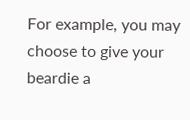For example, you may choose to give your beardie a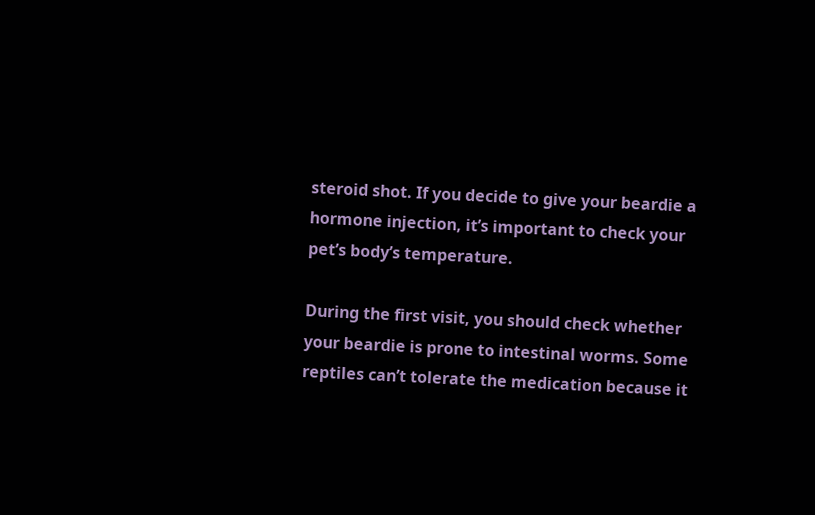steroid shot. If you decide to give your beardie a hormone injection, it’s important to check your pet’s body’s temperature.

During the first visit, you should check whether your beardie is prone to intestinal worms. Some reptiles can’t tolerate the medication because it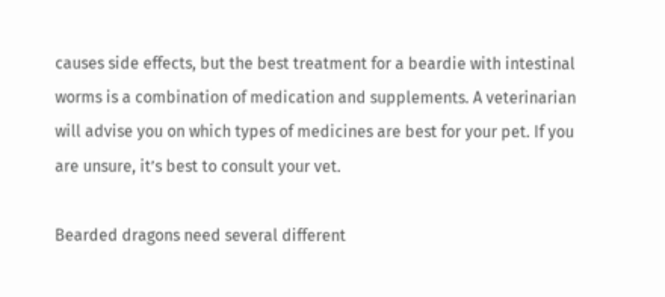causes side effects, but the best treatment for a beardie with intestinal worms is a combination of medication and supplements. A veterinarian will advise you on which types of medicines are best for your pet. If you are unsure, it’s best to consult your vet.

Bearded dragons need several different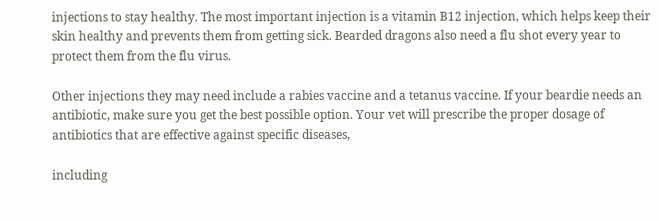injections to stay healthy. The most important injection is a vitamin B12 injection, which helps keep their skin healthy and prevents them from getting sick. Bearded dragons also need a flu shot every year to protect them from the flu virus.

Other injections they may need include a rabies vaccine and a tetanus vaccine. If your beardie needs an antibiotic, make sure you get the best possible option. Your vet will prescribe the proper dosage of antibiotics that are effective against specific diseases,

including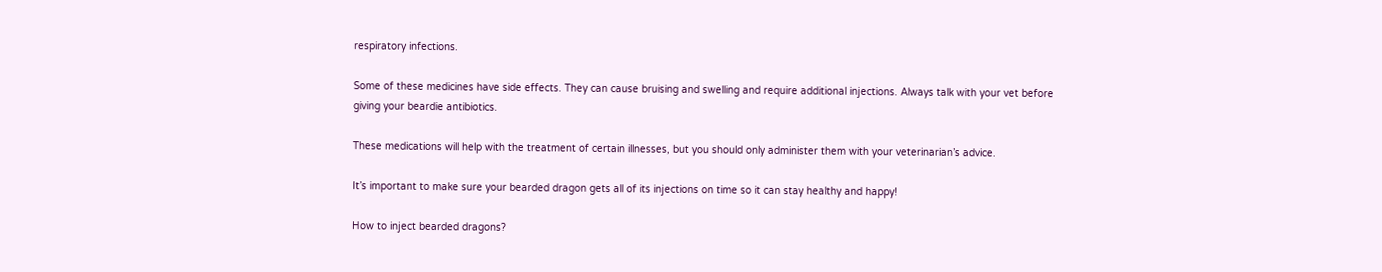respiratory infections.

Some of these medicines have side effects. They can cause bruising and swelling and require additional injections. Always talk with your vet before giving your beardie antibiotics.

These medications will help with the treatment of certain illnesses, but you should only administer them with your veterinarian’s advice.

It’s important to make sure your bearded dragon gets all of its injections on time so it can stay healthy and happy!

How to inject bearded dragons?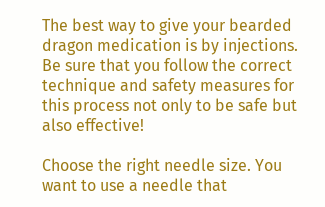The best way to give your bearded dragon medication is by injections. Be sure that you follow the correct technique and safety measures for this process not only to be safe but also effective!

Choose the right needle size. You want to use a needle that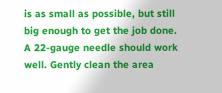is as small as possible, but still big enough to get the job done. A 22-gauge needle should work well. Gently clean the area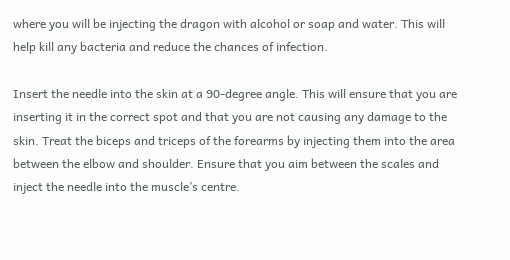where you will be injecting the dragon with alcohol or soap and water. This will help kill any bacteria and reduce the chances of infection.

Insert the needle into the skin at a 90-degree angle. This will ensure that you are inserting it in the correct spot and that you are not causing any damage to the skin. Treat the biceps and triceps of the forearms by injecting them into the area between the elbow and shoulder. Ensure that you aim between the scales and inject the needle into the muscle’s centre.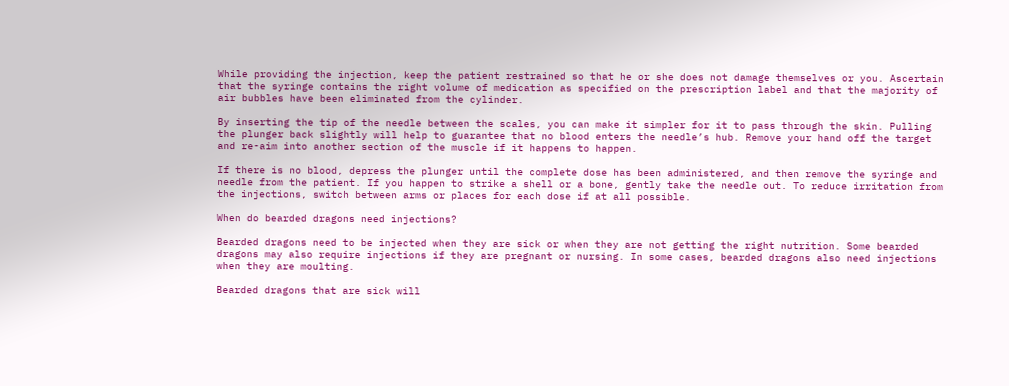While providing the injection, keep the patient restrained so that he or she does not damage themselves or you. Ascertain that the syringe contains the right volume of medication as specified on the prescription label and that the majority of air bubbles have been eliminated from the cylinder.

By inserting the tip of the needle between the scales, you can make it simpler for it to pass through the skin. Pulling the plunger back slightly will help to guarantee that no blood enters the needle’s hub. Remove your hand off the target and re-aim into another section of the muscle if it happens to happen.

If there is no blood, depress the plunger until the complete dose has been administered, and then remove the syringe and needle from the patient. If you happen to strike a shell or a bone, gently take the needle out. To reduce irritation from the injections, switch between arms or places for each dose if at all possible.

When do bearded dragons need injections?

Bearded dragons need to be injected when they are sick or when they are not getting the right nutrition. Some bearded dragons may also require injections if they are pregnant or nursing. In some cases, bearded dragons also need injections when they are moulting.

Bearded dragons that are sick will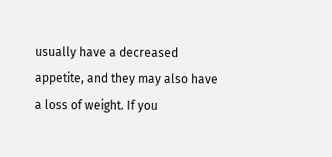usually have a decreased appetite, and they may also have a loss of weight. If you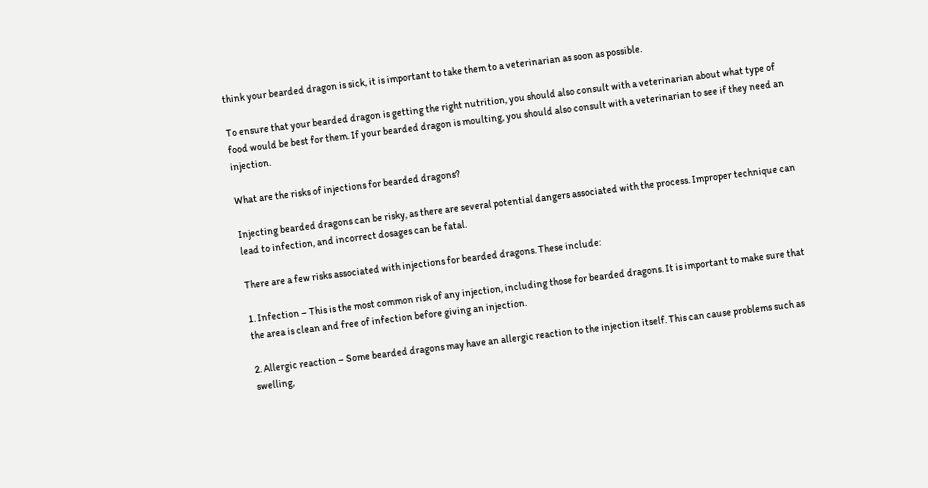think your bearded dragon is sick, it is important to take them to a veterinarian as soon as possible.

To ensure that your bearded dragon is getting the right nutrition, you should also consult with a veterinarian about what type of food would be best for them. If your bearded dragon is moulting, you should also consult with a veterinarian to see if they need an injection.

What are the risks of injections for bearded dragons?

Injecting bearded dragons can be risky, as there are several potential dangers associated with the process. Improper technique can lead to infection, and incorrect dosages can be fatal.

There are a few risks associated with injections for bearded dragons. These include:

1. Infection – This is the most common risk of any injection, including those for bearded dragons. It is important to make sure that the area is clean and free of infection before giving an injection.

2. Allergic reaction – Some bearded dragons may have an allergic reaction to the injection itself. This can cause problems such as swelling,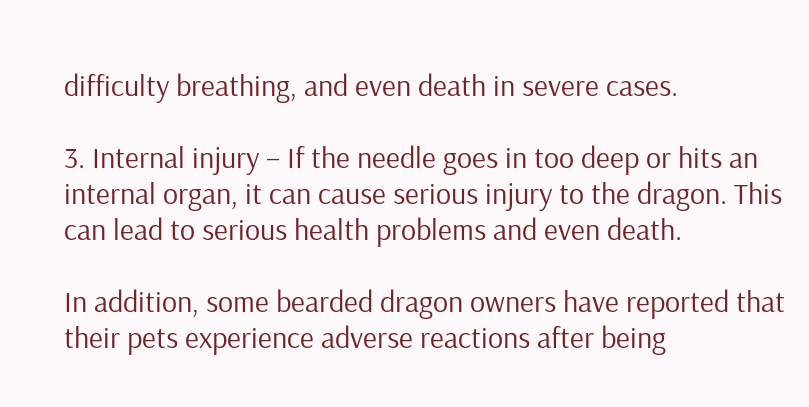difficulty breathing, and even death in severe cases.

3. Internal injury – If the needle goes in too deep or hits an internal organ, it can cause serious injury to the dragon. This can lead to serious health problems and even death.

In addition, some bearded dragon owners have reported that their pets experience adverse reactions after being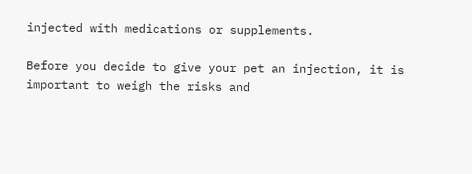injected with medications or supplements.

Before you decide to give your pet an injection, it is important to weigh the risks and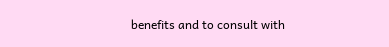benefits and to consult with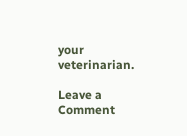your veterinarian.

Leave a Comment